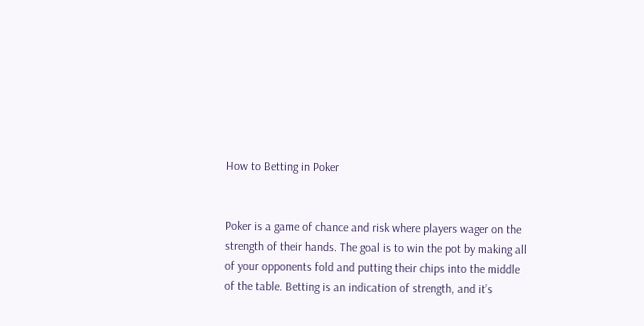How to Betting in Poker


Poker is a game of chance and risk where players wager on the strength of their hands. The goal is to win the pot by making all of your opponents fold and putting their chips into the middle of the table. Betting is an indication of strength, and it’s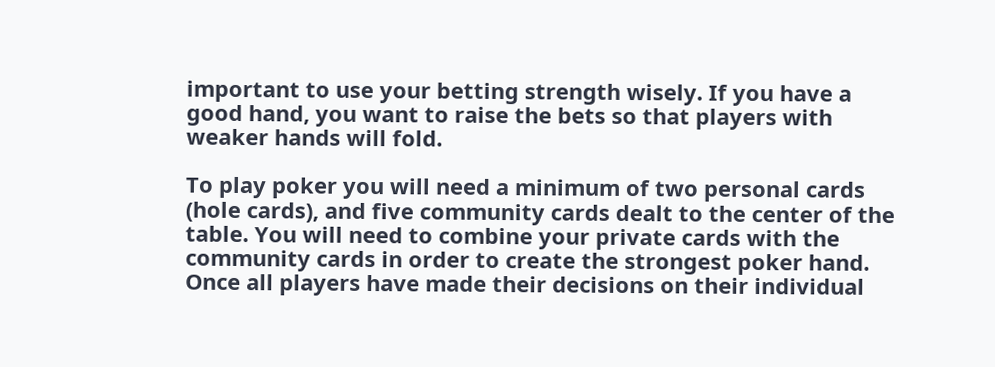important to use your betting strength wisely. If you have a good hand, you want to raise the bets so that players with weaker hands will fold.

To play poker you will need a minimum of two personal cards (hole cards), and five community cards dealt to the center of the table. You will need to combine your private cards with the community cards in order to create the strongest poker hand. Once all players have made their decisions on their individual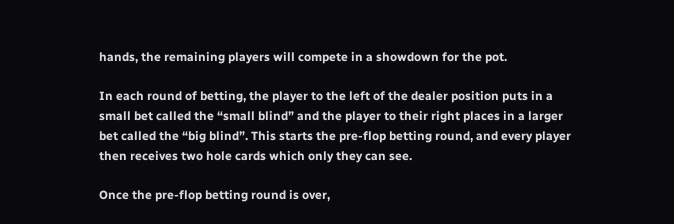hands, the remaining players will compete in a showdown for the pot.

In each round of betting, the player to the left of the dealer position puts in a small bet called the “small blind” and the player to their right places in a larger bet called the “big blind”. This starts the pre-flop betting round, and every player then receives two hole cards which only they can see.

Once the pre-flop betting round is over,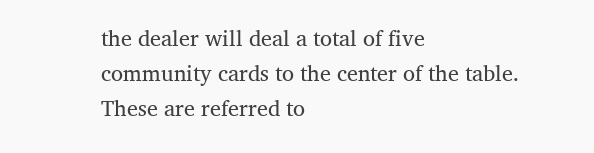the dealer will deal a total of five community cards to the center of the table. These are referred to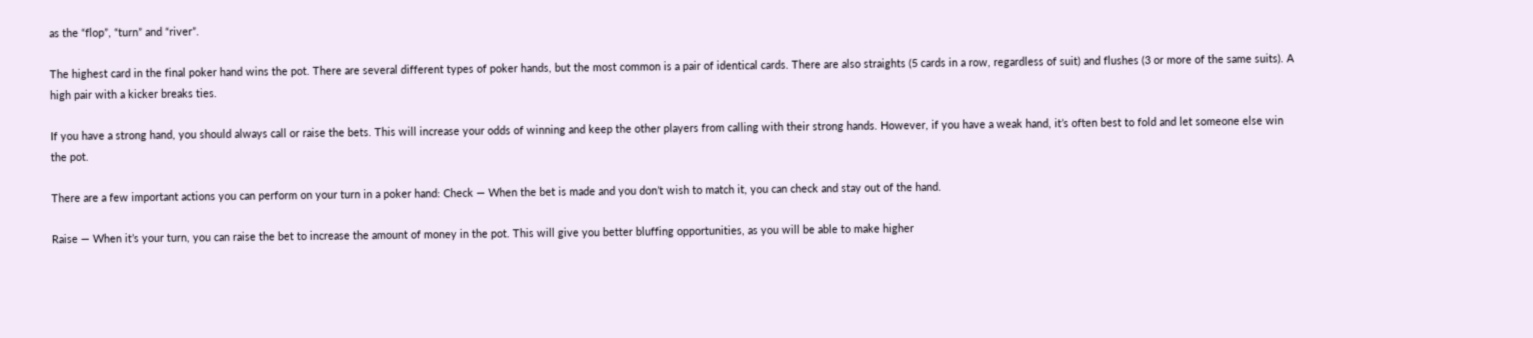as the “flop”, “turn” and “river”.

The highest card in the final poker hand wins the pot. There are several different types of poker hands, but the most common is a pair of identical cards. There are also straights (5 cards in a row, regardless of suit) and flushes (3 or more of the same suits). A high pair with a kicker breaks ties.

If you have a strong hand, you should always call or raise the bets. This will increase your odds of winning and keep the other players from calling with their strong hands. However, if you have a weak hand, it’s often best to fold and let someone else win the pot.

There are a few important actions you can perform on your turn in a poker hand: Check — When the bet is made and you don’t wish to match it, you can check and stay out of the hand.

Raise — When it’s your turn, you can raise the bet to increase the amount of money in the pot. This will give you better bluffing opportunities, as you will be able to make higher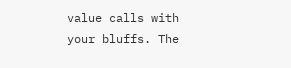value calls with your bluffs. The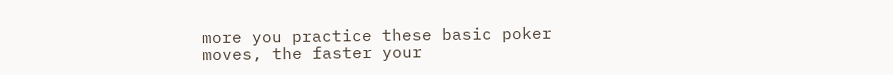more you practice these basic poker moves, the faster your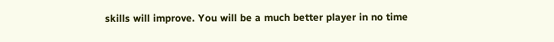skills will improve. You will be a much better player in no time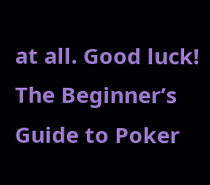at all. Good luck! The Beginner’s Guide to Poker